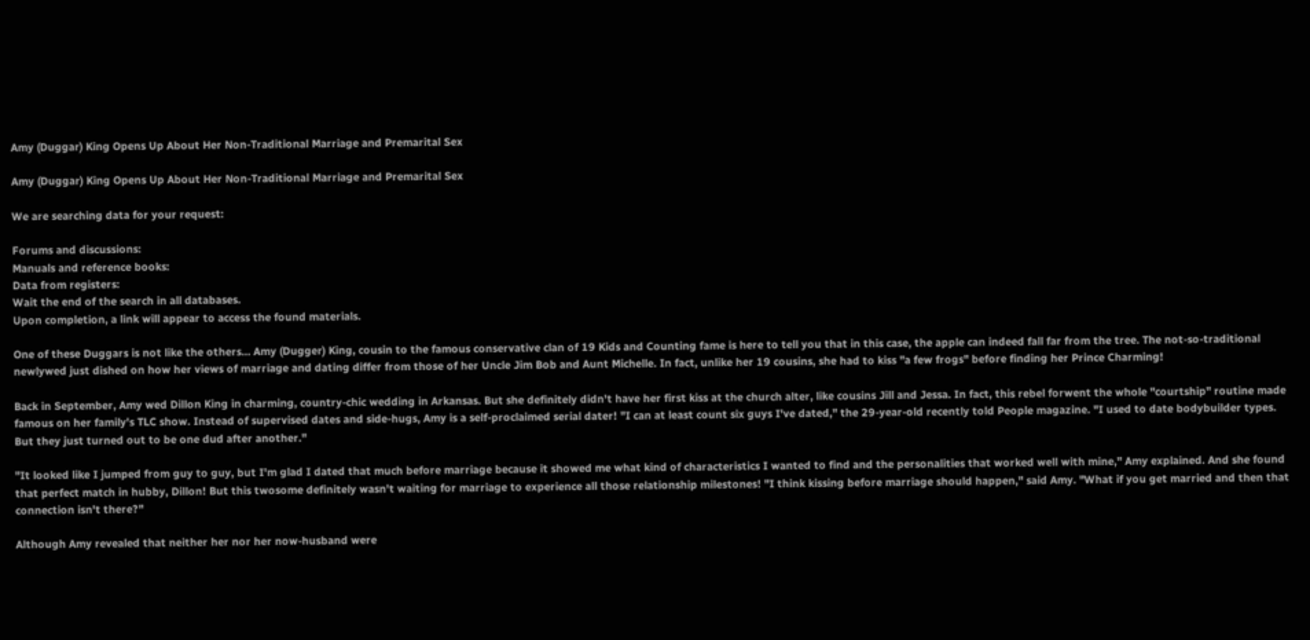Amy (Duggar) King Opens Up About Her Non-Traditional Marriage and Premarital Sex

Amy (Duggar) King Opens Up About Her Non-Traditional Marriage and Premarital Sex

We are searching data for your request:

Forums and discussions:
Manuals and reference books:
Data from registers:
Wait the end of the search in all databases.
Upon completion, a link will appear to access the found materials.

One of these Duggars is not like the others… Amy (Dugger) King, cousin to the famous conservative clan of 19 Kids and Counting fame is here to tell you that in this case, the apple can indeed fall far from the tree. The not-so-traditional newlywed just dished on how her views of marriage and dating differ from those of her Uncle Jim Bob and Aunt Michelle. In fact, unlike her 19 cousins, she had to kiss "a few frogs" before finding her Prince Charming!

Back in September, Amy wed Dillon King in charming, country-chic wedding in Arkansas. But she definitely didn't have her first kiss at the church alter, like cousins Jill and Jessa. In fact, this rebel forwent the whole "courtship" routine made famous on her family's TLC show. Instead of supervised dates and side-hugs, Amy is a self-proclaimed serial dater! "I can at least count six guys I've dated," the 29-year-old recently told People magazine. "I used to date bodybuilder types. But they just turned out to be one dud after another."

"It looked like I jumped from guy to guy, but I'm glad I dated that much before marriage because it showed me what kind of characteristics I wanted to find and the personalities that worked well with mine," Amy explained. And she found that perfect match in hubby, Dillon! But this twosome definitely wasn't waiting for marriage to experience all those relationship milestones! "I think kissing before marriage should happen," said Amy. "What if you get married and then that connection isn't there?"

Although Amy revealed that neither her nor her now-husband were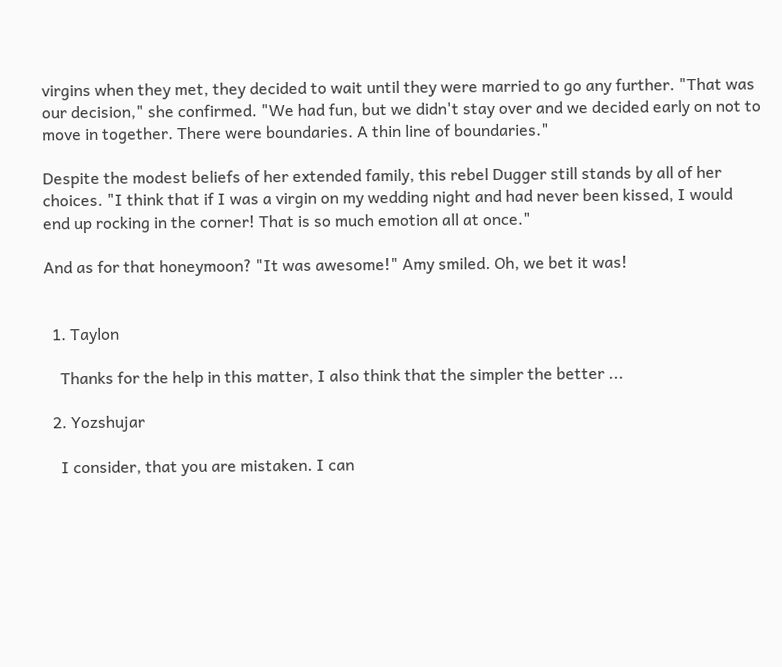virgins when they met, they decided to wait until they were married to go any further. "That was our decision," she confirmed. "We had fun, but we didn't stay over and we decided early on not to move in together. There were boundaries. A thin line of boundaries."

Despite the modest beliefs of her extended family, this rebel Dugger still stands by all of her choices. "I think that if I was a virgin on my wedding night and had never been kissed, I would end up rocking in the corner! That is so much emotion all at once."

And as for that honeymoon? "It was awesome!" Amy smiled. Oh, we bet it was!


  1. Taylon

    Thanks for the help in this matter, I also think that the simpler the better ...

  2. Yozshujar

    I consider, that you are mistaken. I can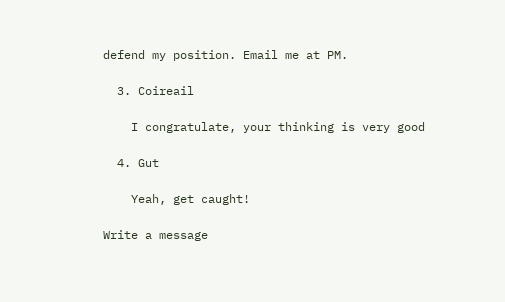defend my position. Email me at PM.

  3. Coireail

    I congratulate, your thinking is very good

  4. Gut

    Yeah, get caught!

Write a message